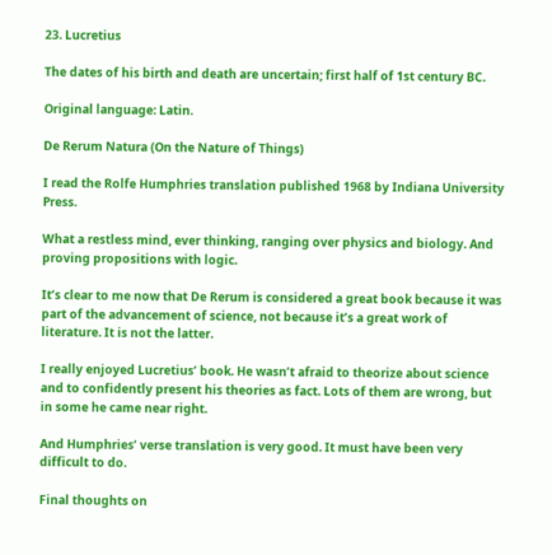23. Lucretius

The dates of his birth and death are uncertain; first half of 1st century BC.

Original language: Latin.

De Rerum Natura (On the Nature of Things)

I read the Rolfe Humphries translation published 1968 by Indiana University Press.

What a restless mind, ever thinking, ranging over physics and biology. And proving propositions with logic.

It’s clear to me now that De Rerum is considered a great book because it was part of the advancement of science, not because it’s a great work of literature. It is not the latter.

I really enjoyed Lucretius’ book. He wasn’t afraid to theorize about science and to confidently present his theories as fact. Lots of them are wrong, but in some he came near right.

And Humphries’ verse translation is very good. It must have been very difficult to do.

Final thoughts on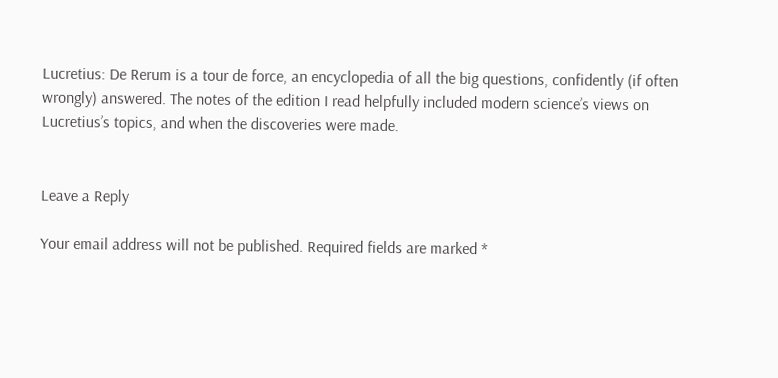Lucretius: De Rerum is a tour de force, an encyclopedia of all the big questions, confidently (if often wrongly) answered. The notes of the edition I read helpfully included modern science’s views on Lucretius’s topics, and when the discoveries were made.


Leave a Reply

Your email address will not be published. Required fields are marked *